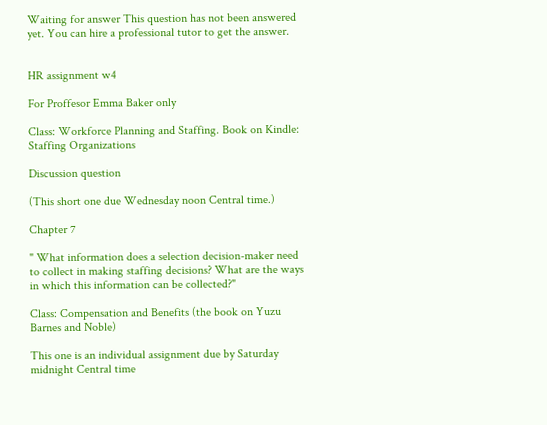Waiting for answer This question has not been answered yet. You can hire a professional tutor to get the answer.


HR assignment w4

For Proffesor Emma Baker only

Class: Workforce Planning and Staffing. Book on Kindle: Staffing Organizations

Discussion question

(This short one due Wednesday noon Central time.)

Chapter 7

" What information does a selection decision-maker need to collect in making staffing decisions? What are the ways in which this information can be collected?"

Class: Compensation and Benefits (the book on Yuzu Barnes and Noble)

This one is an individual assignment due by Saturday midnight Central time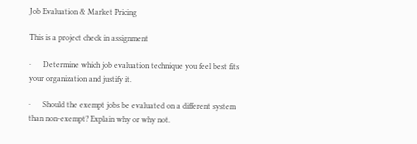Job Evaluation & Market Pricing

This is a project check in assignment

·      Determine which job evaluation technique you feel best fits your organization and justify it.

·      Should the exempt jobs be evaluated on a different system than non-exempt? Explain why or why not.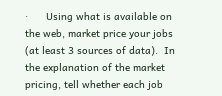·      Using what is available on the web, market price your jobs (at least 3 sources of data).  In the explanation of the market pricing, tell whether each job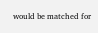would be matched for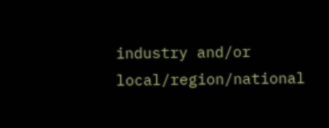industry and/or local/region/national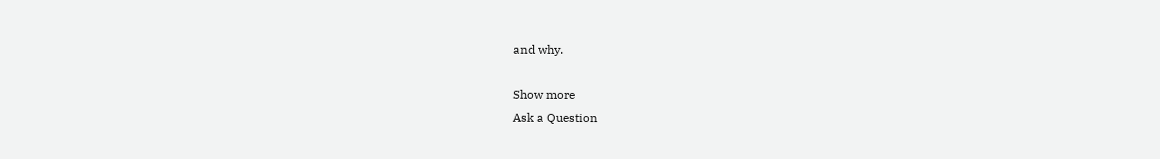and why.

Show more
Ask a Question